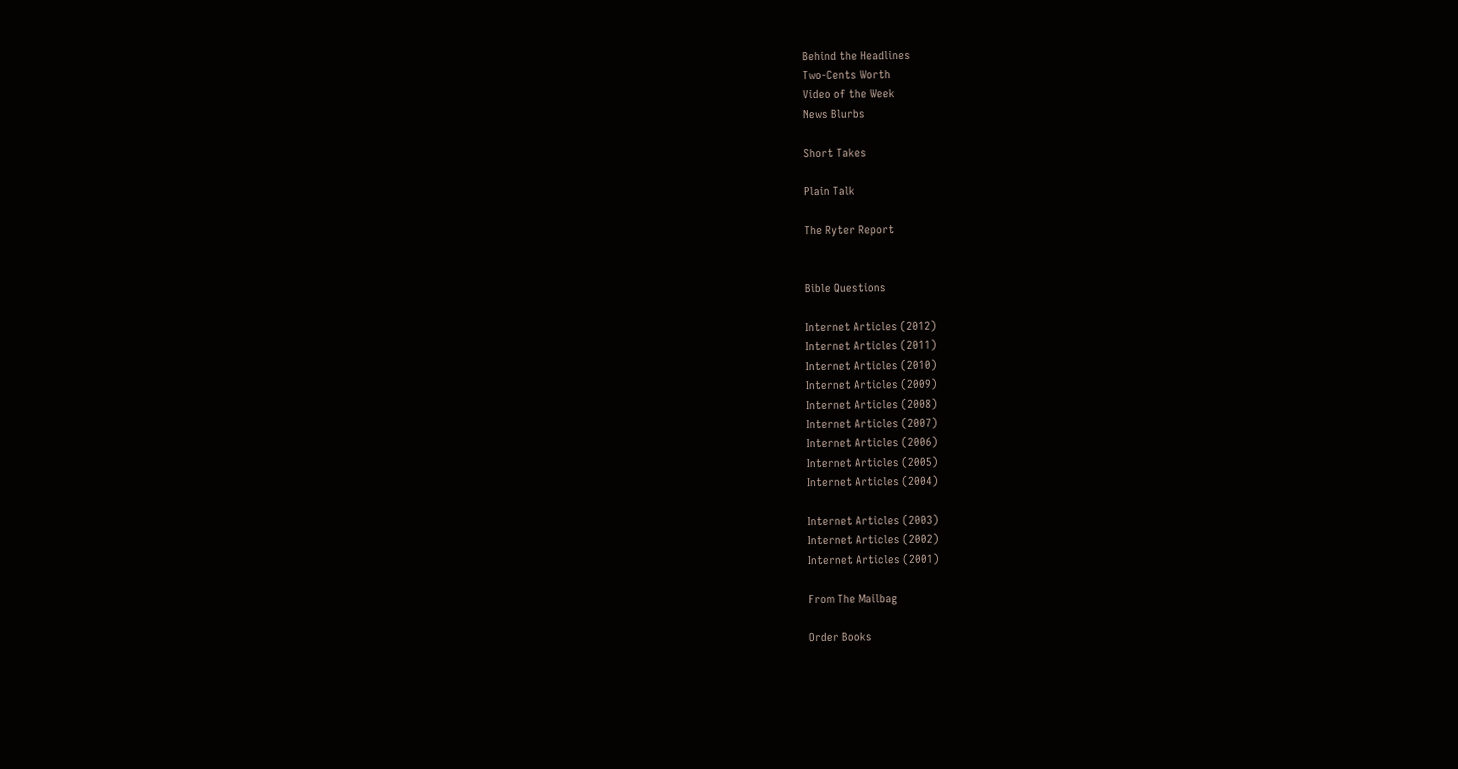Behind the Headlines
Two-Cents Worth
Video of the Week
News Blurbs

Short Takes

Plain Talk

The Ryter Report


Bible Questions

Internet Articles (2012)
Internet Articles (2011)
Internet Articles (2010)
Internet Articles (2009)
Internet Articles (2008)
Internet Articles (2007)
Internet Articles (2006)
Internet Articles (2005)
Internet Articles (2004)

Internet Articles (2003)
Internet Articles (2002)
Internet Articles (2001)

From The Mailbag

Order Books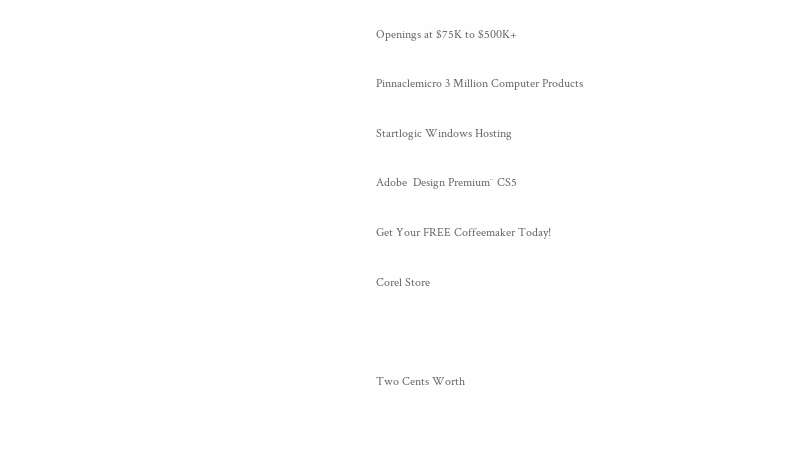Openings at $75K to $500K+

Pinnaclemicro 3 Million Computer Products

Startlogic Windows Hosting

Adobe  Design Premium¨ CS5

Get Your FREE Coffeemaker Today!

Corel Store



Two Cents Worth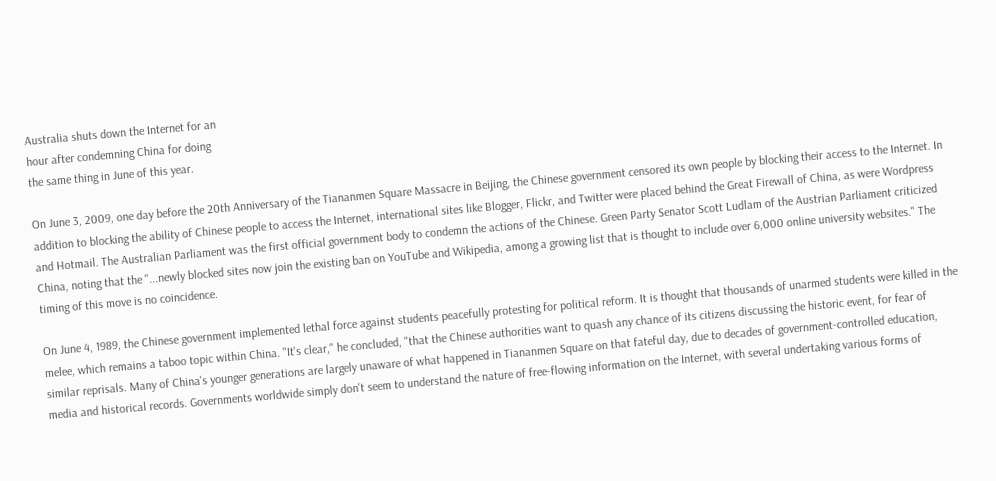Australia shuts down the Internet for an
hour after condemning China for doing
the same thing in June of this year.

On June 3, 2009, one day before the 20th Anniversary of the Tiananmen Square Massacre in Beijing, the Chinese government censored its own people by blocking their access to the Internet. In addition to blocking the ability of Chinese people to access the Internet, international sites like Blogger, Flickr, and Twitter were placed behind the Great Firewall of China, as were Wordpress and Hotmail. The Australian Parliament was the first official government body to condemn the actions of the Chinese. Green Party Senator Scott Ludlam of the Austrian Parliament criticized China, noting that the "...newly blocked sites now join the existing ban on YouTube and Wikipedia, among a growing list that is thought to include over 6,000 online university websites." The timing of this move is no coincidence.

On June 4, 1989, the Chinese government implemented lethal force against students peacefully protesting for political reform. It is thought that thousands of unarmed students were killed in the melee, which remains a taboo topic within China. "It's clear," he concluded, "that the Chinese authorities want to quash any chance of its citizens discussing the historic event, for fear of similar reprisals. Many of China's younger generations are largely unaware of what happened in Tiananmen Square on that fateful day, due to decades of government-controlled education, media and historical records. Governments worldwide simply don't seem to understand the nature of free-flowing information on the Internet, with several undertaking various forms of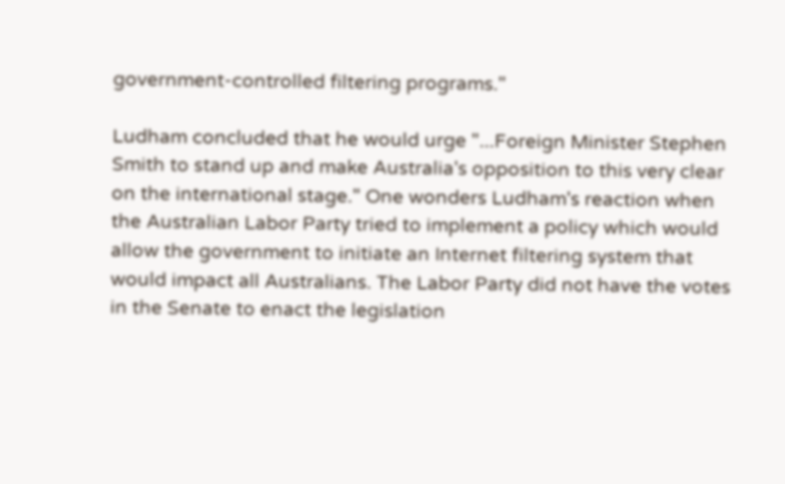government-controlled filtering programs."

Ludham concluded that he would urge "...Foreign Minister Stephen Smith to stand up and make Australia's opposition to this very clear on the international stage." One wonders Ludham's reaction when the Australian Labor Party tried to implement a policy which would allow the government to initiate an Internet filtering system that would impact all Australians. The Labor Party did not have the votes in the Senate to enact the legislation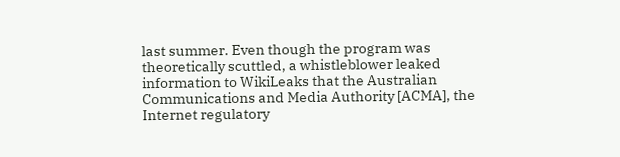last summer. Even though the program was theoretically scuttled, a whistleblower leaked information to WikiLeaks that the Australian Communications and Media Authority [ACMA], the Internet regulatory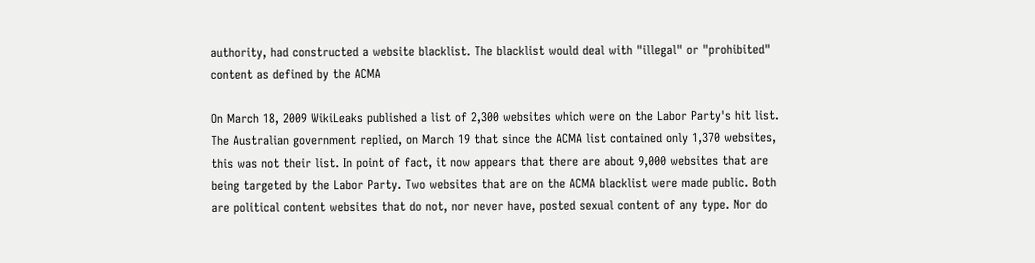authority, had constructed a website blacklist. The blacklist would deal with "illegal" or "prohibited" content as defined by the ACMA

On March 18, 2009 WikiLeaks published a list of 2,300 websites which were on the Labor Party's hit list. The Australian government replied, on March 19 that since the ACMA list contained only 1,370 websites, this was not their list. In point of fact, it now appears that there are about 9,000 websites that are being targeted by the Labor Party. Two websites that are on the ACMA blacklist were made public. Both are political content websites that do not, nor never have, posted sexual content of any type. Nor do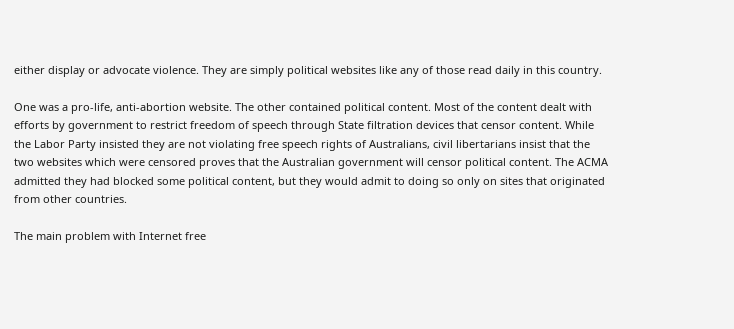either display or advocate violence. They are simply political websites like any of those read daily in this country.

One was a pro-life, anti-abortion website. The other contained political content. Most of the content dealt with efforts by government to restrict freedom of speech through State filtration devices that censor content. While the Labor Party insisted they are not violating free speech rights of Australians, civil libertarians insist that the two websites which were censored proves that the Australian government will censor political content. The ACMA admitted they had blocked some political content, but they would admit to doing so only on sites that originated from other countries.

The main problem with Internet free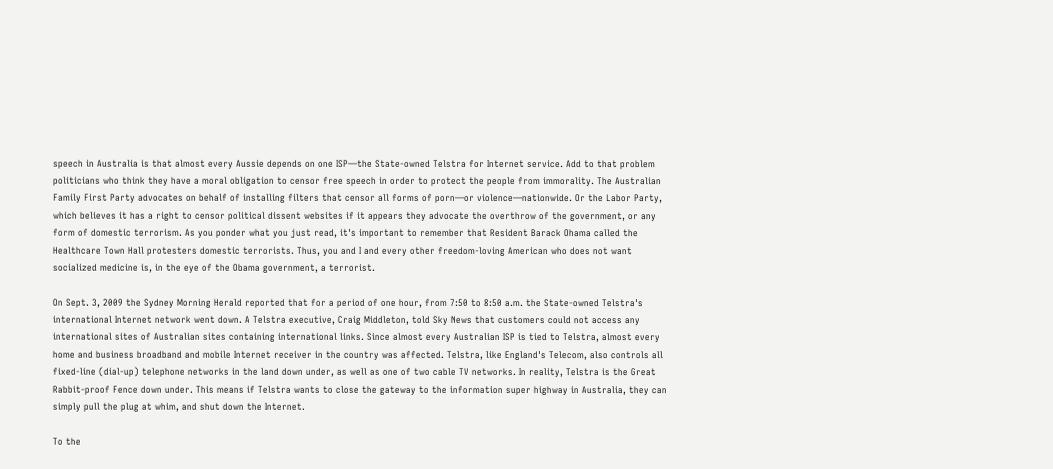speech in Australia is that almost every Aussie depends on one ISP—the State-owned Telstra for Internet service. Add to that problem politicians who think they have a moral obligation to censor free speech in order to protect the people from immorality. The Australian Family First Party advocates on behalf of installing filters that censor all forms of porn—or violence—nationwide. Or the Labor Party, which believes it has a right to censor political dissent websites if it appears they advocate the overthrow of the government, or any form of domestic terrorism. As you ponder what you just read, it's important to remember that Resident Barack Ohama called the Healthcare Town Hall protesters domestic terrorists. Thus, you and I and every other freedom-loving American who does not want socialized medicine is, in the eye of the Obama government, a terrorist.

On Sept. 3, 2009 the Sydney Morning Herald reported that for a period of one hour, from 7:50 to 8:50 a.m. the State-owned Telstra's international Internet network went down. A Telstra executive, Craig Middleton, told Sky News that customers could not access any international sites of Australian sites containing international links. Since almost every Australian ISP is tied to Telstra, almost every home and business broadband and mobile Internet receiver in the country was affected. Telstra, like England's Telecom, also controls all fixed-line (dial-up) telephone networks in the land down under, as well as one of two cable TV networks. In reality, Telstra is the Great Rabbit-proof Fence down under. This means if Telstra wants to close the gateway to the information super highway in Australia, they can simply pull the plug at whim, and shut down the Internet.

To the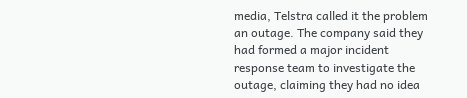media, Telstra called it the problem an outage. The company said they had formed a major incident response team to investigate the outage, claiming they had no idea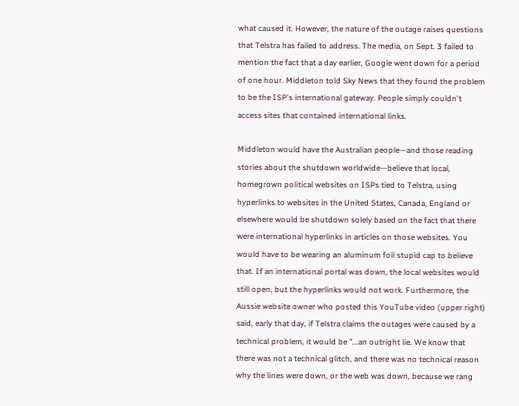what caused it. However, the nature of the outage raises questions that Telstra has failed to address. The media, on Sept. 3 failed to mention the fact that a day earlier, Google went down for a period of one hour. Middleton told Sky News that they found the problem to be the ISP's international gateway. People simply couldn't access sites that contained international links.

Middleton would have the Australian people—and those reading stories about the shutdown worldwide—believe that local, homegrown political websites on ISPs tied to Telstra, using hyperlinks to websites in the United States, Canada, England or elsewhere would be shutdown solely based on the fact that there were international hyperlinks in articles on those websites. You would have to be wearing an aluminum foil stupid cap to believe that. If an international portal was down, the local websites would still open, but the hyperlinks would not work. Furthermore, the Aussie website owner who posted this YouTube video (upper right) said, early that day, if Telstra claims the outages were caused by a technical problem, it would be "...an outright lie. We know that there was not a technical glitch, and there was no technical reason why the lines were down, or the web was down, because we rang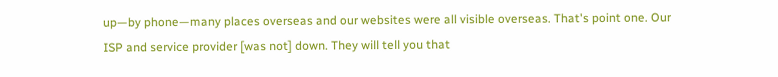up—by phone—many places overseas and our websites were all visible overseas. That's point one. Our ISP and service provider [was not] down. They will tell you that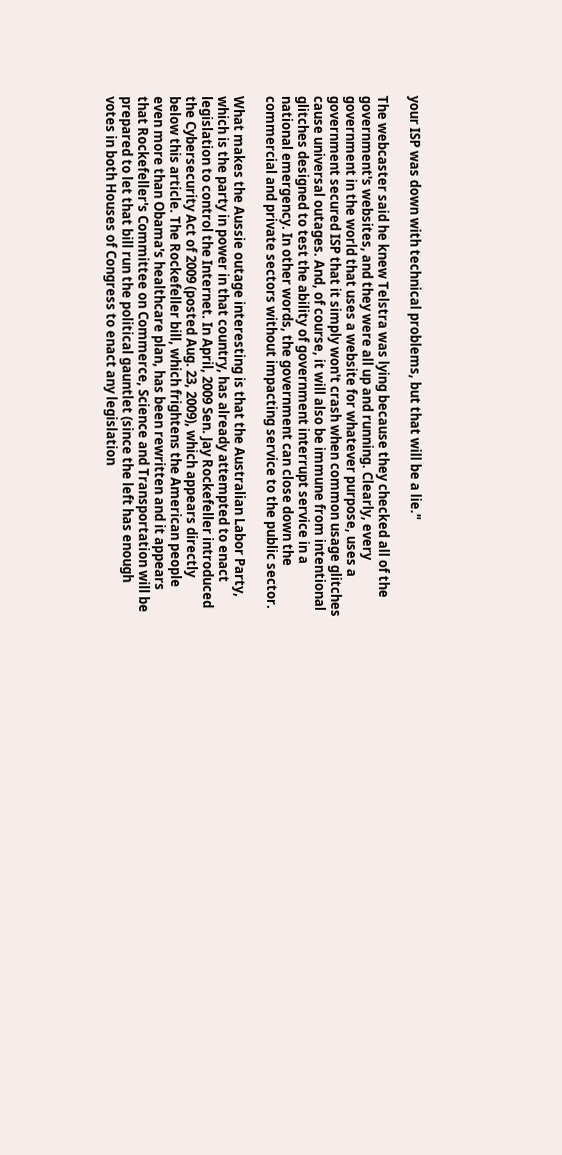your ISP was down with technical problems, but that will be a lie."

The webcaster said he knew Telstra was lying because they checked all of the government's websites, and they were all up and running. Clearly, every government in the world that uses a website for whatever purpose, uses a government secured ISP that it simply won't crash when common usage glitches cause universal outages. And, of course, it will also be immune from intentional glitches designed to test the ability of government interrupt service in a national emergency. In other words, the government can close down the commercial and private sectors without impacting service to the public sector.

What makes the Aussie outage interesting is that the Australian Labor Party, which is the party in power in that country, has already attempted to enact legislation to control the Internet. In April, 2009 Sen. Jay Rockefeller introduced the Cybersecurity Act of 2009 (posted Aug. 23, 2009), which appears directly below this article. The Rockefeller bill, which frightens the American people even more than Obama's healthcare plan, has been rewritten and it appears that Rockefeller's Committee on Commerce, Science and Transportation will be prepared to let that bill run the political gauntlet (since the left has enough votes in both Houses of Congress to enact any legislation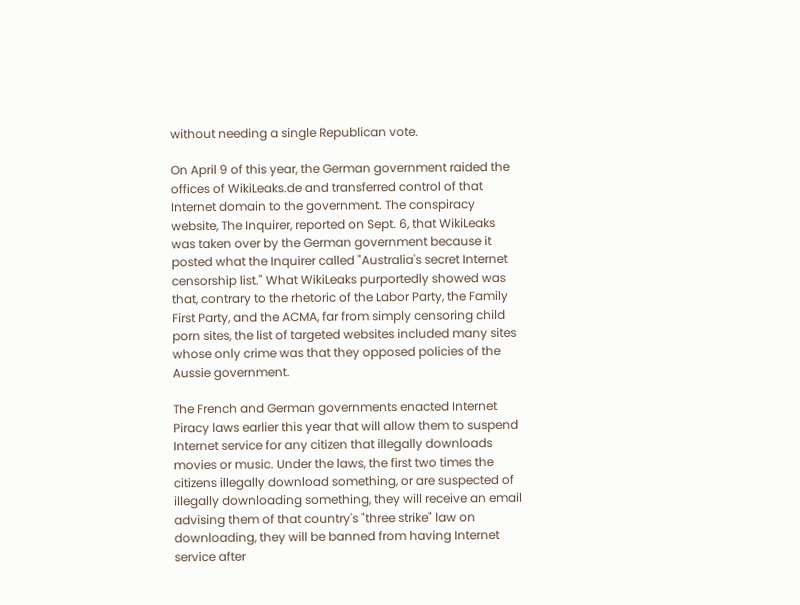without needing a single Republican vote.

On April 9 of this year, the German government raided the offices of WikiLeaks.de and transferred control of that Internet domain to the government. The conspiracy website, The Inquirer, reported on Sept. 6, that WikiLeaks was taken over by the German government because it posted what the Inquirer called "Australia's secret Internet censorship list." What WikiLeaks purportedly showed was that, contrary to the rhetoric of the Labor Party, the Family First Party, and the ACMA, far from simply censoring child porn sites, the list of targeted websites included many sites whose only crime was that they opposed policies of the Aussie government.

The French and German governments enacted Internet Piracy laws earlier this year that will allow them to suspend Internet service for any citizen that illegally downloads movies or music. Under the laws, the first two times the citizens illegally download something, or are suspected of illegally downloading something, they will receive an email advising them of that country's "three strike" law on downloading, they will be banned from having Internet service after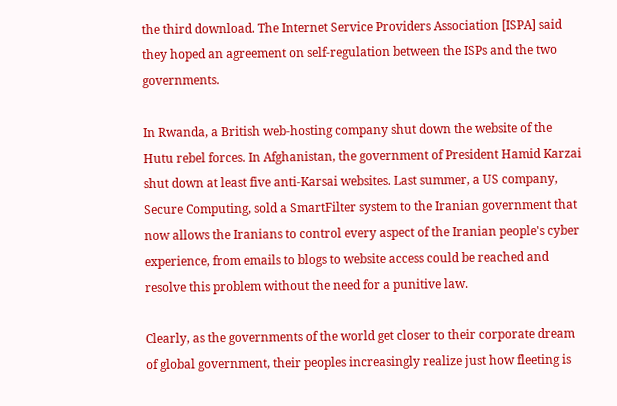the third download. The Internet Service Providers Association [ISPA] said they hoped an agreement on self-regulation between the ISPs and the two governments.

In Rwanda, a British web-hosting company shut down the website of the Hutu rebel forces. In Afghanistan, the government of President Hamid Karzai shut down at least five anti-Karsai websites. Last summer, a US company, Secure Computing, sold a SmartFilter system to the Iranian government that now allows the Iranians to control every aspect of the Iranian people's cyber experience, from emails to blogs to website access could be reached and resolve this problem without the need for a punitive law.

Clearly, as the governments of the world get closer to their corporate dream of global government, their peoples increasingly realize just how fleeting is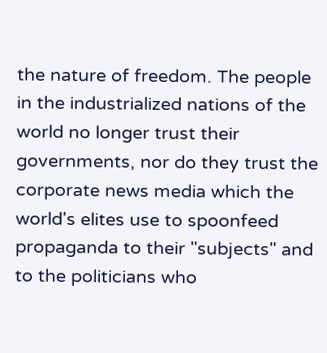the nature of freedom. The people in the industrialized nations of the world no longer trust their governments, nor do they trust the corporate news media which the world's elites use to spoonfeed propaganda to their "subjects" and to the politicians who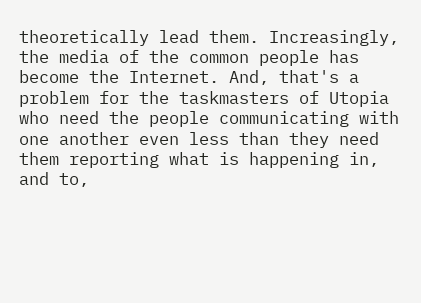theoretically lead them. Increasingly, the media of the common people has become the Internet. And, that's a problem for the taskmasters of Utopia who need the people communicating with one another even less than they need them reporting what is happening in, and to,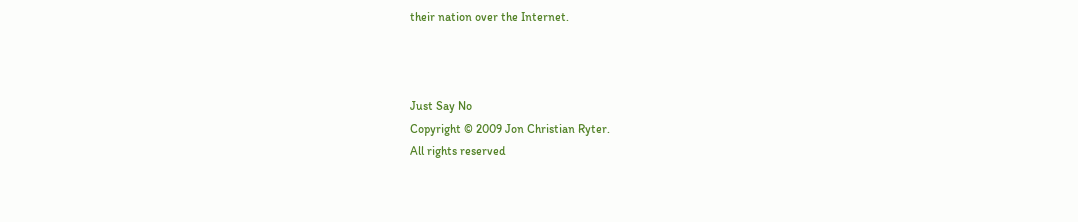their nation over the Internet.



Just Say No
Copyright © 2009 Jon Christian Ryter.
All rights reserved